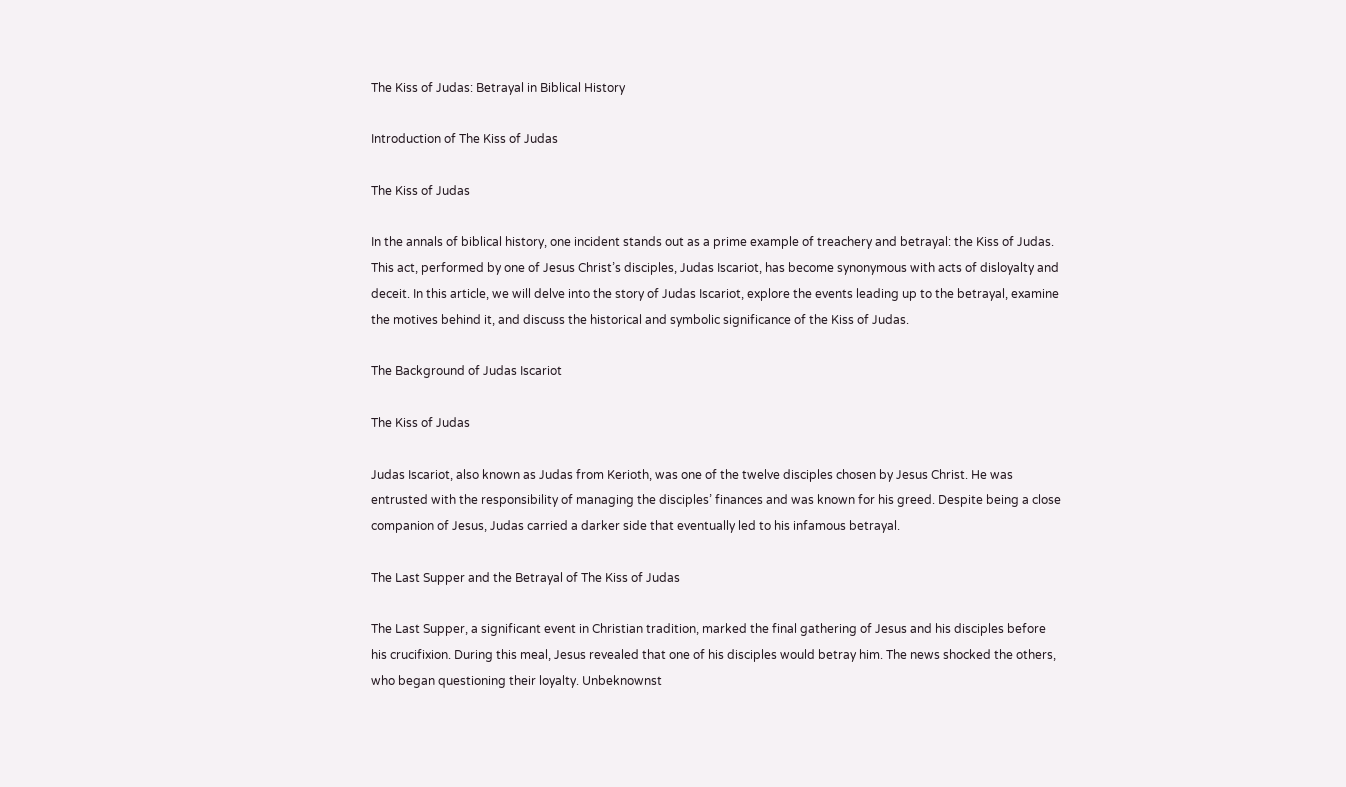The Kiss of Judas: Betrayal in Biblical History

Introduction of The Kiss of Judas

The Kiss of Judas

In the annals of biblical history, one incident stands out as a prime example of treachery and betrayal: the Kiss of Judas. This act, performed by one of Jesus Christ’s disciples, Judas Iscariot, has become synonymous with acts of disloyalty and deceit. In this article, we will delve into the story of Judas Iscariot, explore the events leading up to the betrayal, examine the motives behind it, and discuss the historical and symbolic significance of the Kiss of Judas.

The Background of Judas Iscariot

The Kiss of Judas

Judas Iscariot, also known as Judas from Kerioth, was one of the twelve disciples chosen by Jesus Christ. He was entrusted with the responsibility of managing the disciples’ finances and was known for his greed. Despite being a close companion of Jesus, Judas carried a darker side that eventually led to his infamous betrayal.

The Last Supper and the Betrayal of The Kiss of Judas

The Last Supper, a significant event in Christian tradition, marked the final gathering of Jesus and his disciples before his crucifixion. During this meal, Jesus revealed that one of his disciples would betray him. The news shocked the others, who began questioning their loyalty. Unbeknownst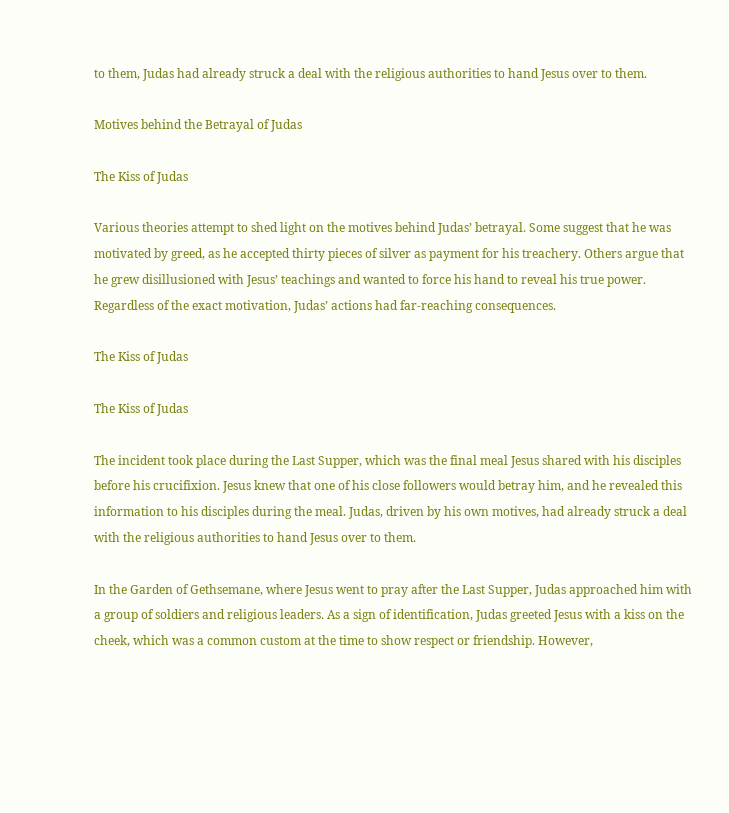to them, Judas had already struck a deal with the religious authorities to hand Jesus over to them.

Motives behind the Betrayal of Judas

The Kiss of Judas

Various theories attempt to shed light on the motives behind Judas’ betrayal. Some suggest that he was motivated by greed, as he accepted thirty pieces of silver as payment for his treachery. Others argue that he grew disillusioned with Jesus’ teachings and wanted to force his hand to reveal his true power. Regardless of the exact motivation, Judas’ actions had far-reaching consequences.

The Kiss of Judas

The Kiss of Judas

The incident took place during the Last Supper, which was the final meal Jesus shared with his disciples before his crucifixion. Jesus knew that one of his close followers would betray him, and he revealed this information to his disciples during the meal. Judas, driven by his own motives, had already struck a deal with the religious authorities to hand Jesus over to them.

In the Garden of Gethsemane, where Jesus went to pray after the Last Supper, Judas approached him with a group of soldiers and religious leaders. As a sign of identification, Judas greeted Jesus with a kiss on the cheek, which was a common custom at the time to show respect or friendship. However,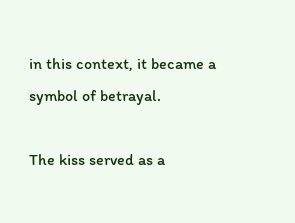in this context, it became a symbol of betrayal.

The kiss served as a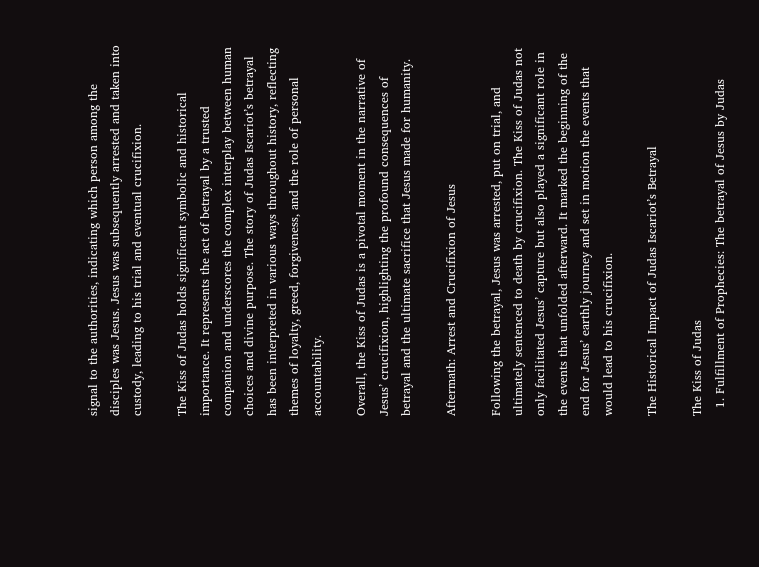signal to the authorities, indicating which person among the disciples was Jesus. Jesus was subsequently arrested and taken into custody, leading to his trial and eventual crucifixion.

The Kiss of Judas holds significant symbolic and historical importance. It represents the act of betrayal by a trusted companion and underscores the complex interplay between human choices and divine purpose. The story of Judas Iscariot’s betrayal has been interpreted in various ways throughout history, reflecting themes of loyalty, greed, forgiveness, and the role of personal accountability.

Overall, the Kiss of Judas is a pivotal moment in the narrative of Jesus’ crucifixion, highlighting the profound consequences of betrayal and the ultimate sacrifice that Jesus made for humanity.

Aftermath: Arrest and Crucifixion of Jesus

Following the betrayal, Jesus was arrested, put on trial, and ultimately sentenced to death by crucifixion. The Kiss of Judas not only facilitated Jesus’ capture but also played a significant role in the events that unfolded afterward. It marked the beginning of the end for Jesus’ earthly journey and set in motion the events that would lead to his crucifixion.

The Historical Impact of Judas Iscariot’s Betrayal

The Kiss of Judas
  1. Fulfillment of Prophecies: The betrayal of Jesus by Judas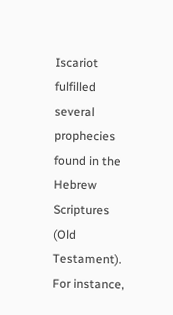Iscariot fulfilled several prophecies found in the Hebrew Scriptures (Old Testament). For instance,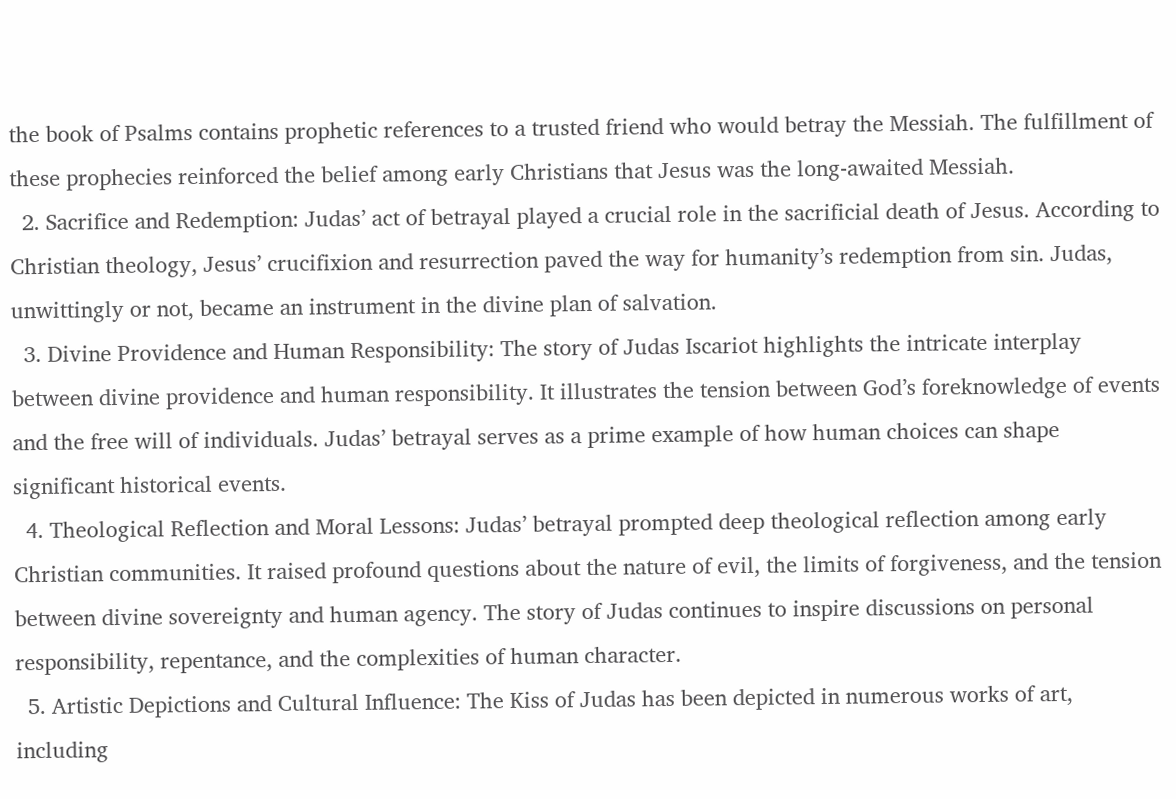the book of Psalms contains prophetic references to a trusted friend who would betray the Messiah. The fulfillment of these prophecies reinforced the belief among early Christians that Jesus was the long-awaited Messiah.
  2. Sacrifice and Redemption: Judas’ act of betrayal played a crucial role in the sacrificial death of Jesus. According to Christian theology, Jesus’ crucifixion and resurrection paved the way for humanity’s redemption from sin. Judas, unwittingly or not, became an instrument in the divine plan of salvation.
  3. Divine Providence and Human Responsibility: The story of Judas Iscariot highlights the intricate interplay between divine providence and human responsibility. It illustrates the tension between God’s foreknowledge of events and the free will of individuals. Judas’ betrayal serves as a prime example of how human choices can shape significant historical events.
  4. Theological Reflection and Moral Lessons: Judas’ betrayal prompted deep theological reflection among early Christian communities. It raised profound questions about the nature of evil, the limits of forgiveness, and the tension between divine sovereignty and human agency. The story of Judas continues to inspire discussions on personal responsibility, repentance, and the complexities of human character.
  5. Artistic Depictions and Cultural Influence: The Kiss of Judas has been depicted in numerous works of art, including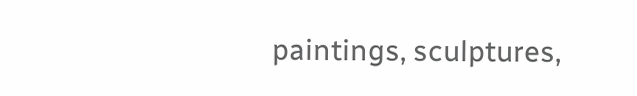paintings, sculptures,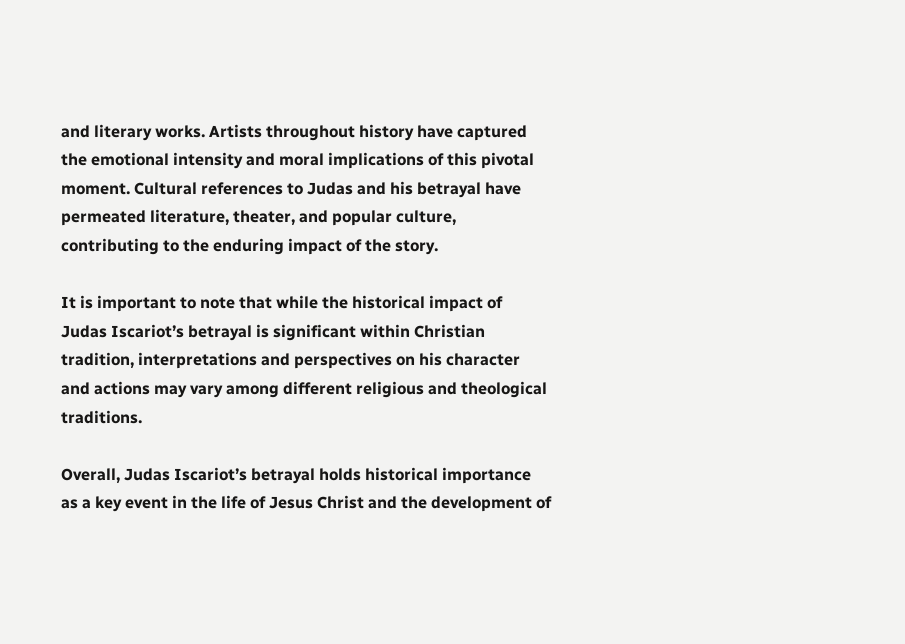and literary works. Artists throughout history have captured the emotional intensity and moral implications of this pivotal moment. Cultural references to Judas and his betrayal have permeated literature, theater, and popular culture, contributing to the enduring impact of the story.

It is important to note that while the historical impact of Judas Iscariot’s betrayal is significant within Christian tradition, interpretations and perspectives on his character and actions may vary among different religious and theological traditions.

Overall, Judas Iscariot’s betrayal holds historical importance as a key event in the life of Jesus Christ and the development of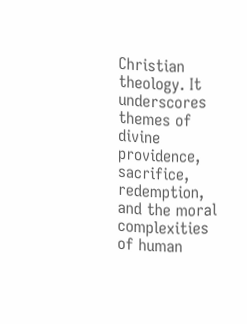Christian theology. It underscores themes of divine providence, sacrifice, redemption, and the moral complexities of human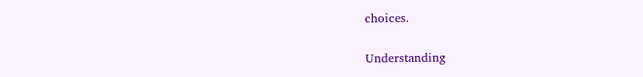choices.

Understanding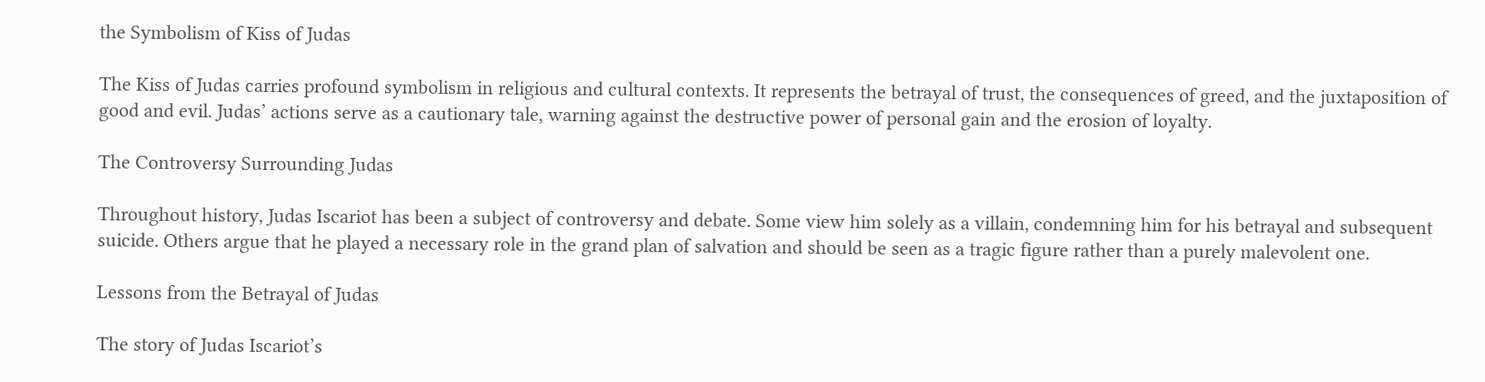the Symbolism of Kiss of Judas

The Kiss of Judas carries profound symbolism in religious and cultural contexts. It represents the betrayal of trust, the consequences of greed, and the juxtaposition of good and evil. Judas’ actions serve as a cautionary tale, warning against the destructive power of personal gain and the erosion of loyalty.

The Controversy Surrounding Judas

Throughout history, Judas Iscariot has been a subject of controversy and debate. Some view him solely as a villain, condemning him for his betrayal and subsequent suicide. Others argue that he played a necessary role in the grand plan of salvation and should be seen as a tragic figure rather than a purely malevolent one.

Lessons from the Betrayal of Judas

The story of Judas Iscariot’s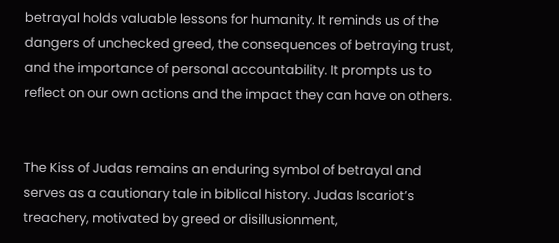betrayal holds valuable lessons for humanity. It reminds us of the dangers of unchecked greed, the consequences of betraying trust, and the importance of personal accountability. It prompts us to reflect on our own actions and the impact they can have on others.


The Kiss of Judas remains an enduring symbol of betrayal and serves as a cautionary tale in biblical history. Judas Iscariot’s treachery, motivated by greed or disillusionment,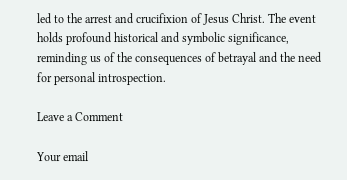led to the arrest and crucifixion of Jesus Christ. The event holds profound historical and symbolic significance, reminding us of the consequences of betrayal and the need for personal introspection.

Leave a Comment

Your email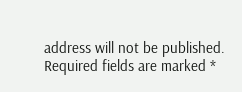address will not be published. Required fields are marked *